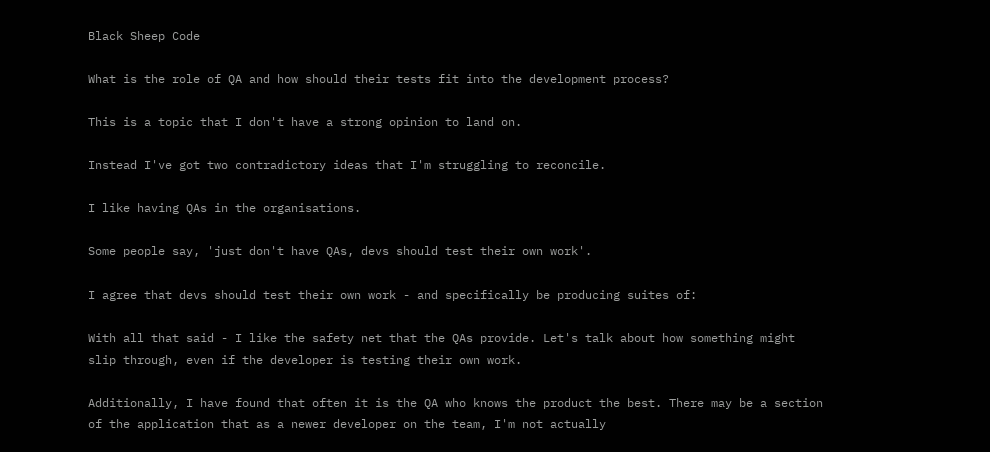Black Sheep Code

What is the role of QA and how should their tests fit into the development process?

This is a topic that I don't have a strong opinion to land on.

Instead I've got two contradictory ideas that I'm struggling to reconcile.

I like having QAs in the organisations.

Some people say, 'just don't have QAs, devs should test their own work'.

I agree that devs should test their own work - and specifically be producing suites of:

With all that said - I like the safety net that the QAs provide. Let's talk about how something might slip through, even if the developer is testing their own work.

Additionally, I have found that often it is the QA who knows the product the best. There may be a section of the application that as a newer developer on the team, I'm not actually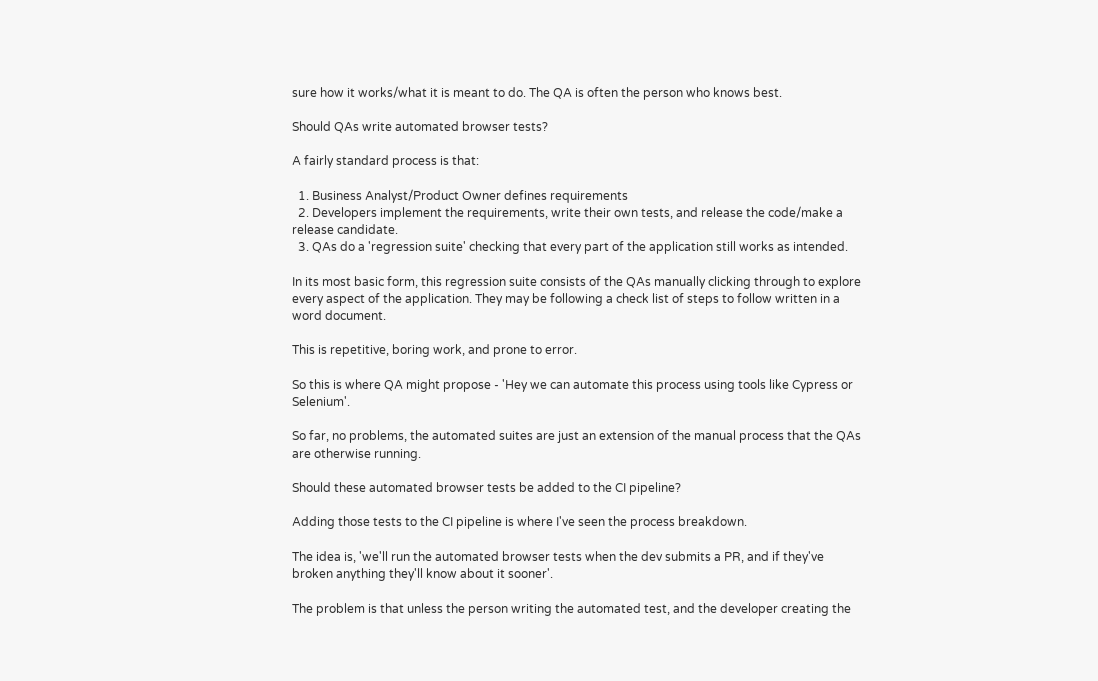sure how it works/what it is meant to do. The QA is often the person who knows best.

Should QAs write automated browser tests?

A fairly standard process is that:

  1. Business Analyst/Product Owner defines requirements
  2. Developers implement the requirements, write their own tests, and release the code/make a release candidate.
  3. QAs do a 'regression suite' checking that every part of the application still works as intended.

In its most basic form, this regression suite consists of the QAs manually clicking through to explore every aspect of the application. They may be following a check list of steps to follow written in a word document.

This is repetitive, boring work, and prone to error.

So this is where QA might propose - 'Hey we can automate this process using tools like Cypress or Selenium'.

So far, no problems, the automated suites are just an extension of the manual process that the QAs are otherwise running.

Should these automated browser tests be added to the CI pipeline?

Adding those tests to the CI pipeline is where I've seen the process breakdown.

The idea is, 'we'll run the automated browser tests when the dev submits a PR, and if they've broken anything they'll know about it sooner'.

The problem is that unless the person writing the automated test, and the developer creating the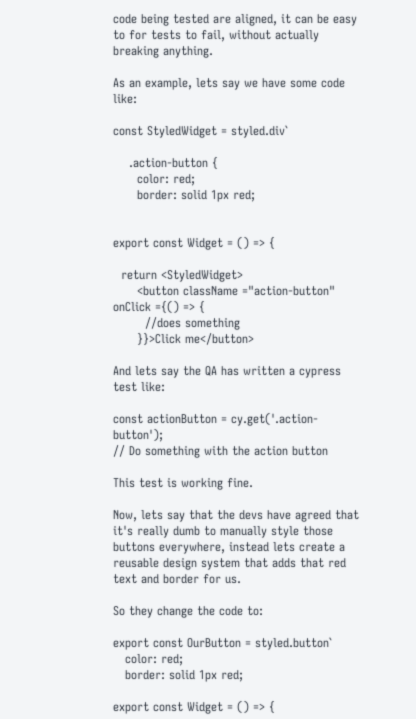code being tested are aligned, it can be easy to for tests to fail, without actually breaking anything.

As an example, lets say we have some code like:

const StyledWidget = styled.div`

    .action-button {
      color: red;
      border: solid 1px red;


export const Widget = () => {

  return <StyledWidget>
      <button className ="action-button" onClick ={() => {
        //does something
      }}>Click me</button>

And lets say the QA has written a cypress test like:

const actionButton = cy.get('.action-button');
// Do something with the action button

This test is working fine.

Now, lets say that the devs have agreed that it's really dumb to manually style those buttons everywhere, instead lets create a reusable design system that adds that red text and border for us.

So they change the code to:

export const OurButton = styled.button`
   color: red;
   border: solid 1px red;

export const Widget = () => {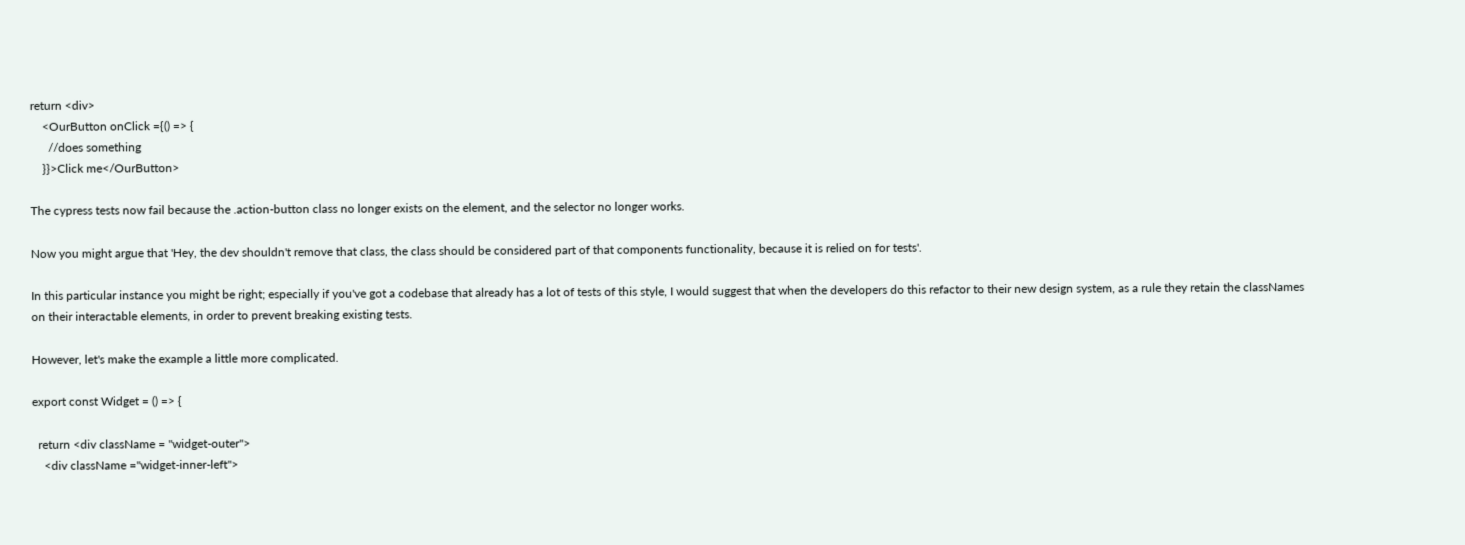return <div>
    <OurButton onClick ={() => {
      //does something
    }}>Click me</OurButton>

The cypress tests now fail because the .action-button class no longer exists on the element, and the selector no longer works.

Now you might argue that 'Hey, the dev shouldn't remove that class, the class should be considered part of that components functionality, because it is relied on for tests'.

In this particular instance you might be right; especially if you've got a codebase that already has a lot of tests of this style, I would suggest that when the developers do this refactor to their new design system, as a rule they retain the classNames on their interactable elements, in order to prevent breaking existing tests.

However, let's make the example a little more complicated.

export const Widget = () => {

  return <div className = "widget-outer">
    <div className ="widget-inner-left">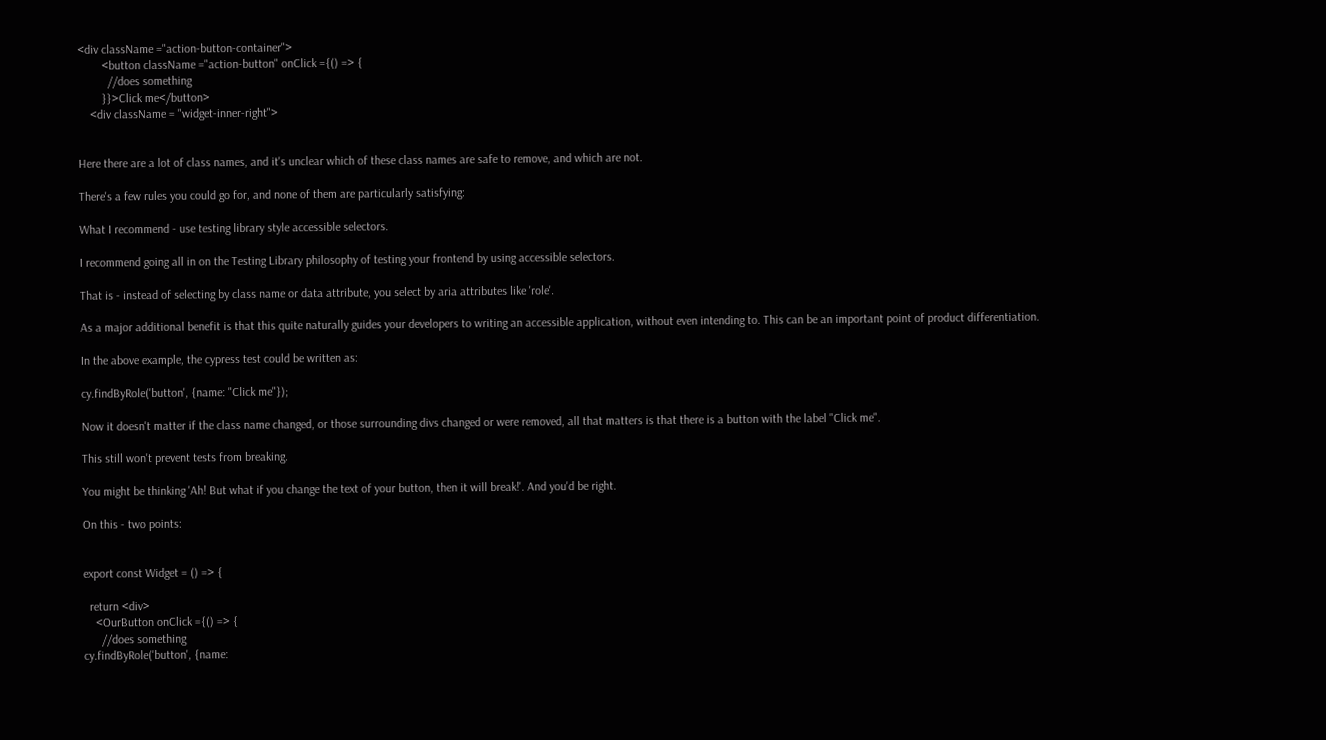<div className ="action-button-container">
        <button className ="action-button" onClick ={() => {
          //does something
        }}>Click me</button>
    <div className = "widget-inner-right">


Here there are a lot of class names, and it's unclear which of these class names are safe to remove, and which are not.

There's a few rules you could go for, and none of them are particularly satisfying:

What I recommend - use testing library style accessible selectors.

I recommend going all in on the Testing Library philosophy of testing your frontend by using accessible selectors.

That is - instead of selecting by class name or data attribute, you select by aria attributes like 'role'.

As a major additional benefit is that this quite naturally guides your developers to writing an accessible application, without even intending to. This can be an important point of product differentiation.

In the above example, the cypress test could be written as:

cy.findByRole('button', {name: "Click me"});

Now it doesn't matter if the class name changed, or those surrounding divs changed or were removed, all that matters is that there is a button with the label "Click me".

This still won't prevent tests from breaking.

You might be thinking 'Ah! But what if you change the text of your button, then it will break!'. And you'd be right.

On this - two points:


export const Widget = () => {

  return <div>
    <OurButton onClick ={() => {
      //does something
cy.findByRole('button', {name: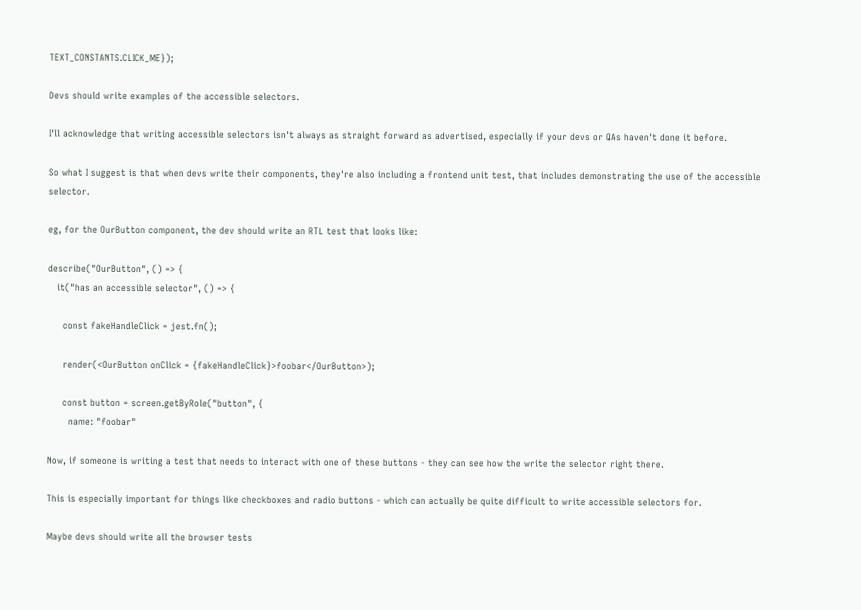TEXT_CONSTANTS.CLICK_ME});

Devs should write examples of the accessible selectors.

I'll acknowledge that writing accessible selectors isn't always as straight forward as advertised, especially if your devs or QAs haven't done it before.

So what I suggest is that when devs write their components, they're also including a frontend unit test, that includes demonstrating the use of the accessible selector.

eg, for the OurButton component, the dev should write an RTL test that looks like:

describe("OurButton", () => {
   it("has an accessible selector", () => {

     const fakeHandleClick = jest.fn();

     render(<OurButton onClick = {fakeHandleClick}>foobar</OurButton>);

     const button = screen.getByRole("button", {
       name: "foobar"

Now, if someone is writing a test that needs to interact with one of these buttons - they can see how the write the selector right there.

This is especially important for things like checkboxes and radio buttons - which can actually be quite difficult to write accessible selectors for.

Maybe devs should write all the browser tests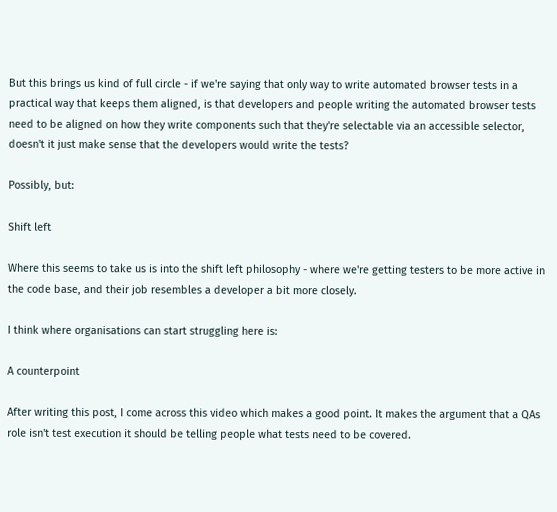But this brings us kind of full circle - if we're saying that only way to write automated browser tests in a practical way that keeps them aligned, is that developers and people writing the automated browser tests need to be aligned on how they write components such that they're selectable via an accessible selector, doesn't it just make sense that the developers would write the tests?

Possibly, but:

Shift left

Where this seems to take us is into the shift left philosophy - where we're getting testers to be more active in the code base, and their job resembles a developer a bit more closely.

I think where organisations can start struggling here is:

A counterpoint

After writing this post, I come across this video which makes a good point. It makes the argument that a QAs role isn't test execution it should be telling people what tests need to be covered.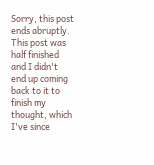Sorry, this post ends abruptly. This post was half finished and I didn't end up coming back to it to finish my thought, which I've since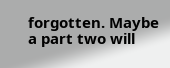forgotten. Maybe a part two will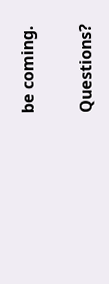be coming.


Questions?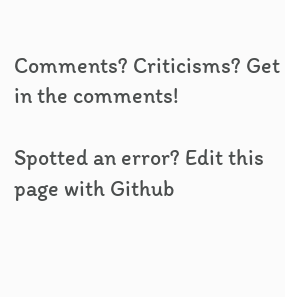Comments? Criticisms? Get in the comments!

Spotted an error? Edit this page with Github